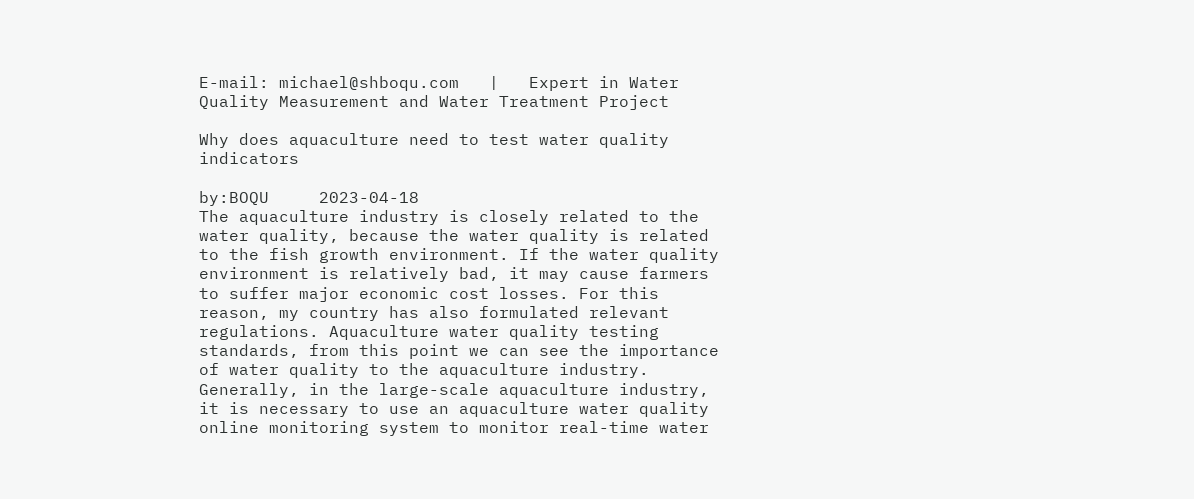E-mail: michael@shboqu.com   |   Expert in Water Quality Measurement and Water Treatment Project

Why does aquaculture need to test water quality indicators

by:BOQU     2023-04-18
The aquaculture industry is closely related to the water quality, because the water quality is related to the fish growth environment. If the water quality environment is relatively bad, it may cause farmers to suffer major economic cost losses. For this reason, my country has also formulated relevant regulations. Aquaculture water quality testing standards, from this point we can see the importance of water quality to the aquaculture industry. Generally, in the large-scale aquaculture industry, it is necessary to use an aquaculture water quality online monitoring system to monitor real-time water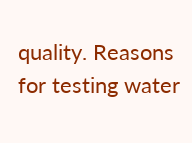quality. Reasons for testing water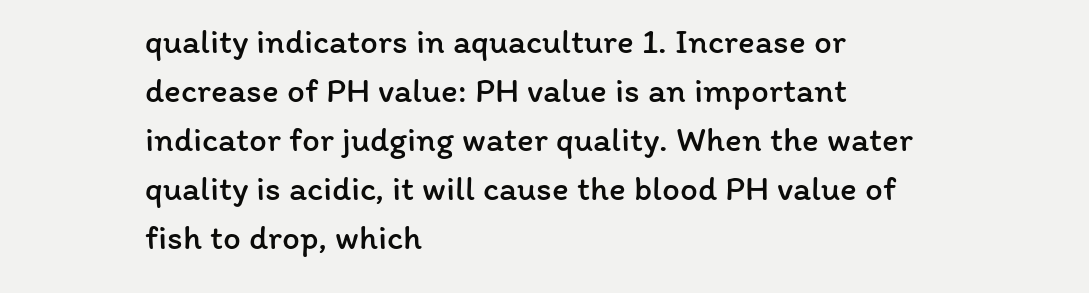quality indicators in aquaculture 1. Increase or decrease of PH value: PH value is an important indicator for judging water quality. When the water quality is acidic, it will cause the blood PH value of fish to drop, which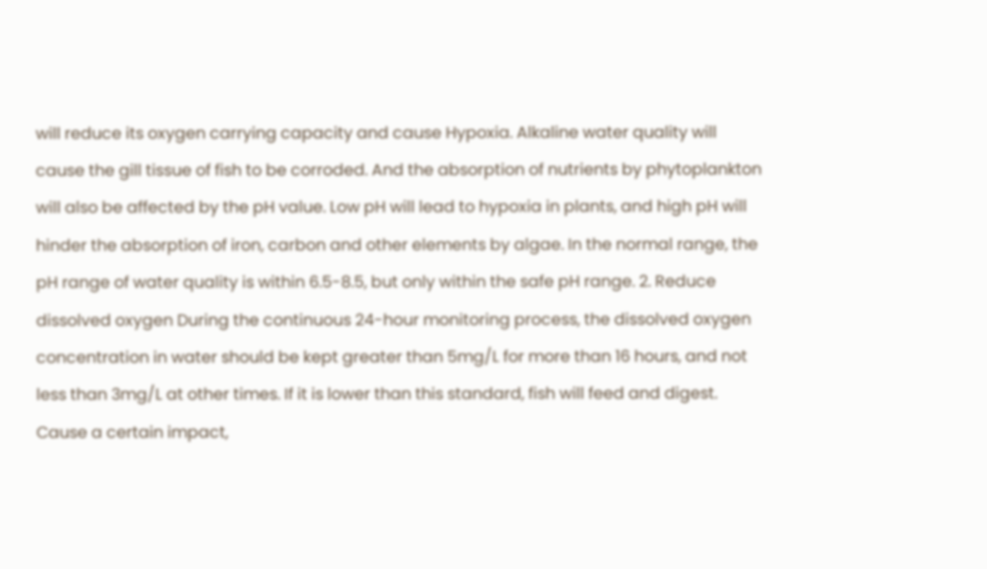will reduce its oxygen carrying capacity and cause Hypoxia. Alkaline water quality will cause the gill tissue of fish to be corroded. And the absorption of nutrients by phytoplankton will also be affected by the pH value. Low pH will lead to hypoxia in plants, and high pH will hinder the absorption of iron, carbon and other elements by algae. In the normal range, the pH range of water quality is within 6.5-8.5, but only within the safe pH range. 2. Reduce dissolved oxygen During the continuous 24-hour monitoring process, the dissolved oxygen concentration in water should be kept greater than 5mg/L for more than 16 hours, and not less than 3mg/L at other times. If it is lower than this standard, fish will feed and digest. Cause a certain impact,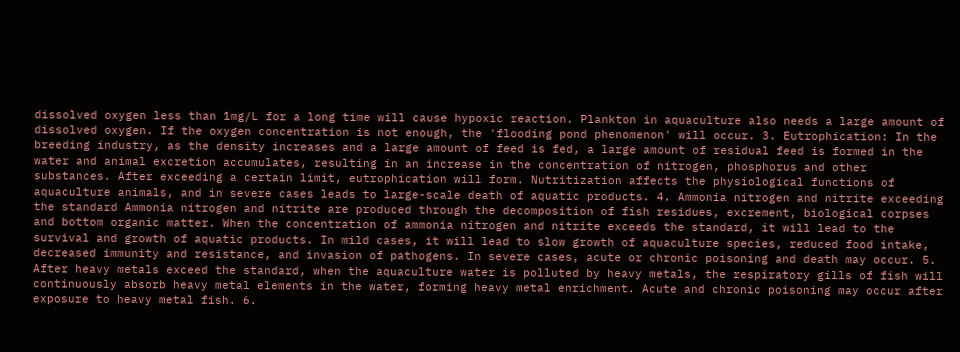dissolved oxygen less than 1mg/L for a long time will cause hypoxic reaction. Plankton in aquaculture also needs a large amount of dissolved oxygen. If the oxygen concentration is not enough, the 'flooding pond phenomenon' will occur. 3. Eutrophication: In the breeding industry, as the density increases and a large amount of feed is fed, a large amount of residual feed is formed in the water and animal excretion accumulates, resulting in an increase in the concentration of nitrogen, phosphorus and other substances. After exceeding a certain limit, eutrophication will form. Nutritization affects the physiological functions of aquaculture animals, and in severe cases leads to large-scale death of aquatic products. 4. Ammonia nitrogen and nitrite exceeding the standard Ammonia nitrogen and nitrite are produced through the decomposition of fish residues, excrement, biological corpses and bottom organic matter. When the concentration of ammonia nitrogen and nitrite exceeds the standard, it will lead to the survival and growth of aquatic products. In mild cases, it will lead to slow growth of aquaculture species, reduced food intake, decreased immunity and resistance, and invasion of pathogens. In severe cases, acute or chronic poisoning and death may occur. 5. After heavy metals exceed the standard, when the aquaculture water is polluted by heavy metals, the respiratory gills of fish will continuously absorb heavy metal elements in the water, forming heavy metal enrichment. Acute and chronic poisoning may occur after exposure to heavy metal fish. 6.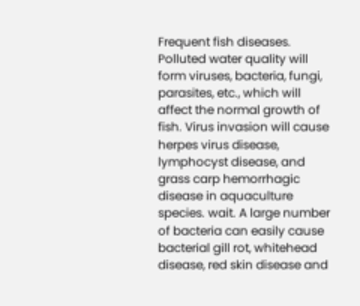Frequent fish diseases. Polluted water quality will form viruses, bacteria, fungi, parasites, etc., which will affect the normal growth of fish. Virus invasion will cause herpes virus disease, lymphocyst disease, and grass carp hemorrhagic disease in aquaculture species. wait. A large number of bacteria can easily cause bacterial gill rot, whitehead disease, red skin disease and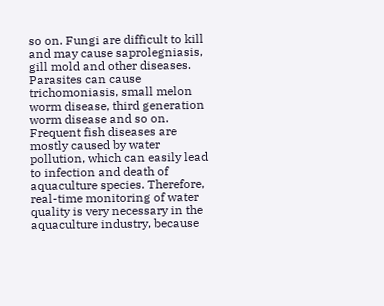so on. Fungi are difficult to kill and may cause saprolegniasis, gill mold and other diseases. Parasites can cause trichomoniasis, small melon worm disease, third generation worm disease and so on. Frequent fish diseases are mostly caused by water pollution, which can easily lead to infection and death of aquaculture species. Therefore, real-time monitoring of water quality is very necessary in the aquaculture industry, because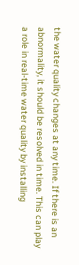the water quality changes at any time. If there is an abnormality, it should be resolved in time. This can play a role in real-time water quality by installing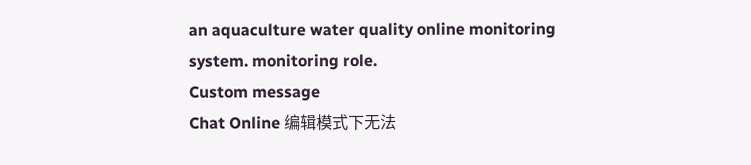an aquaculture water quality online monitoring system. monitoring role.
Custom message
Chat Online 编辑模式下无法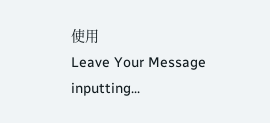使用
Leave Your Message inputting...